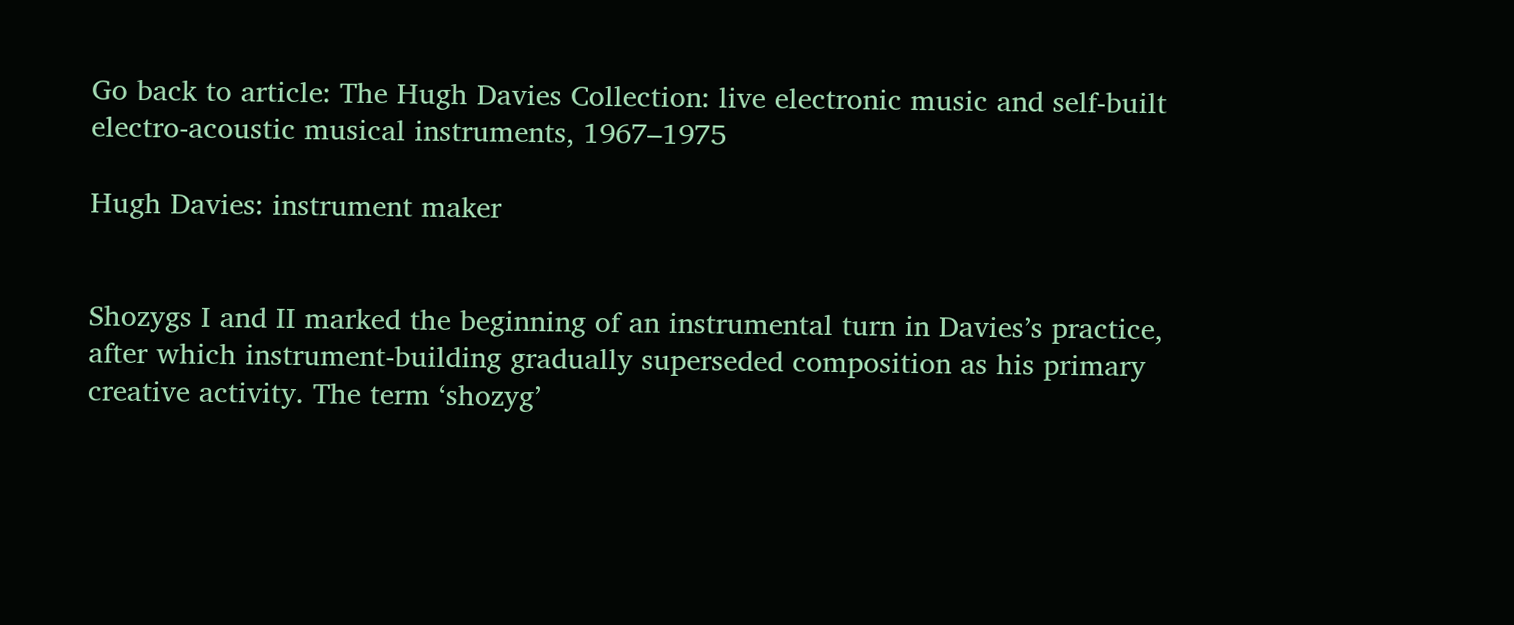Go back to article: The Hugh Davies Collection: live electronic music and self-built electro-acoustic musical instruments, 1967–1975

Hugh Davies: instrument maker


Shozygs I and II marked the beginning of an instrumental turn in Davies’s practice, after which instrument-building gradually superseded composition as his primary creative activity. The term ‘shozyg’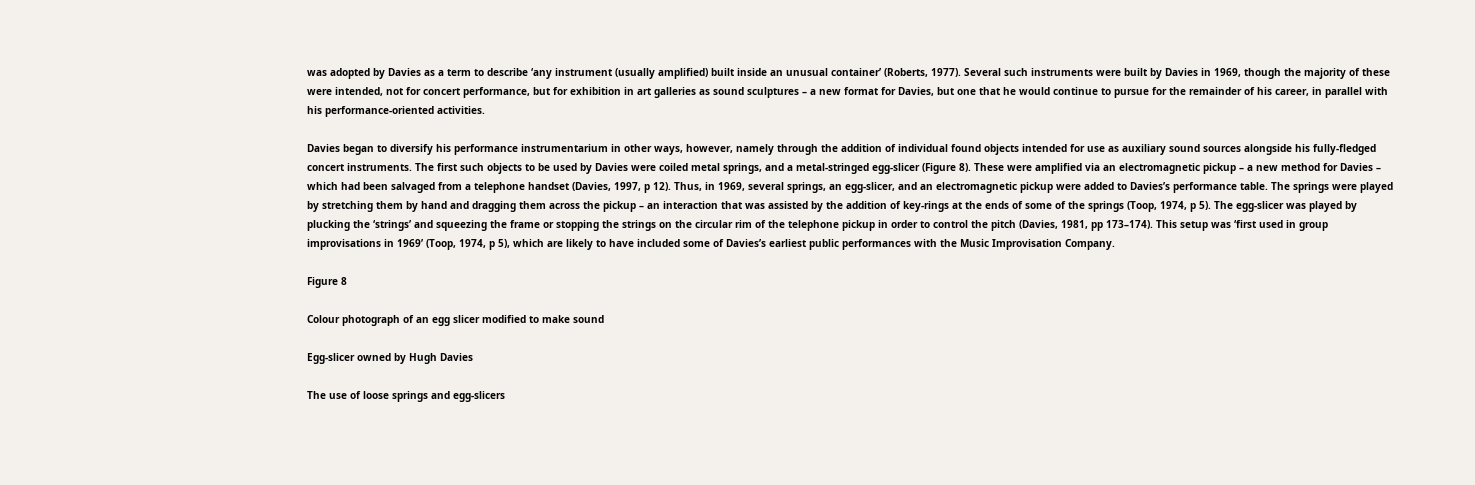was adopted by Davies as a term to describe ‘any instrument (usually amplified) built inside an unusual container’ (Roberts, 1977). Several such instruments were built by Davies in 1969, though the majority of these were intended, not for concert performance, but for exhibition in art galleries as sound sculptures – a new format for Davies, but one that he would continue to pursue for the remainder of his career, in parallel with his performance-oriented activities.

Davies began to diversify his performance instrumentarium in other ways, however, namely through the addition of individual found objects intended for use as auxiliary sound sources alongside his fully-fledged concert instruments. The first such objects to be used by Davies were coiled metal springs, and a metal-stringed egg-slicer (Figure 8). These were amplified via an electromagnetic pickup – a new method for Davies – which had been salvaged from a telephone handset (Davies, 1997, p 12). Thus, in 1969, several springs, an egg-slicer, and an electromagnetic pickup were added to Davies’s performance table. The springs were played by stretching them by hand and dragging them across the pickup – an interaction that was assisted by the addition of key-rings at the ends of some of the springs (Toop, 1974, p 5). The egg-slicer was played by plucking the ‘strings’ and squeezing the frame or stopping the strings on the circular rim of the telephone pickup in order to control the pitch (Davies, 1981, pp 173–174). This setup was ‘first used in group improvisations in 1969’ (Toop, 1974, p 5), which are likely to have included some of Davies’s earliest public performances with the Music Improvisation Company.

Figure 8

Colour photograph of an egg slicer modified to make sound

Egg-slicer owned by Hugh Davies

The use of loose springs and egg-slicers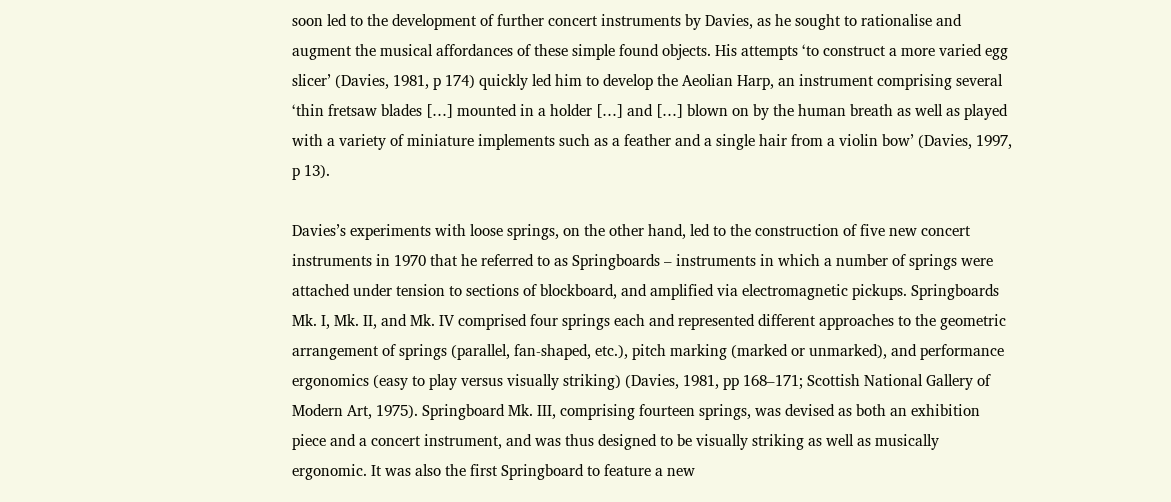soon led to the development of further concert instruments by Davies, as he sought to rationalise and augment the musical affordances of these simple found objects. His attempts ‘to construct a more varied egg slicer’ (Davies, 1981, p 174) quickly led him to develop the Aeolian Harp, an instrument comprising several ‘thin fretsaw blades […] mounted in a holder […] and […] blown on by the human breath as well as played with a variety of miniature implements such as a feather and a single hair from a violin bow’ (Davies, 1997, p 13).

Davies’s experiments with loose springs, on the other hand, led to the construction of five new concert instruments in 1970 that he referred to as Springboards – instruments in which a number of springs were attached under tension to sections of blockboard, and amplified via electromagnetic pickups. Springboards Mk. I, Mk. II, and Mk. IV comprised four springs each and represented different approaches to the geometric arrangement of springs (parallel, fan-shaped, etc.), pitch marking (marked or unmarked), and performance ergonomics (easy to play versus visually striking) (Davies, 1981, pp 168–171; Scottish National Gallery of Modern Art, 1975). Springboard Mk. III, comprising fourteen springs, was devised as both an exhibition piece and a concert instrument, and was thus designed to be visually striking as well as musically ergonomic. It was also the first Springboard to feature a new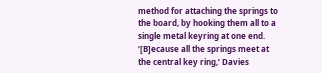method for attaching the springs to the board, by hooking them all to a single metal keyring at one end. ‘[B]ecause all the springs meet at the central key ring,’ Davies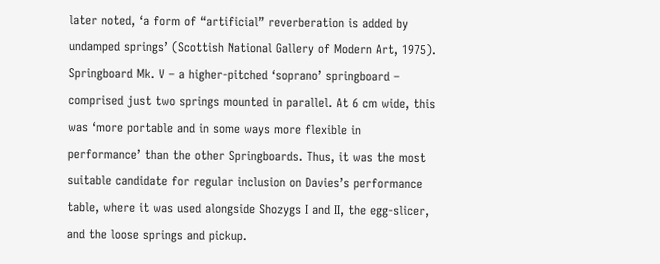later noted, ‘a form of “artificial” reverberation is added by undamped springs’ (Scottish National Gallery of Modern Art, 1975). Springboard Mk. V – a higher-pitched ‘soprano’ springboard – comprised just two springs mounted in parallel. At 6 cm wide, this was ‘more portable and in some ways more flexible in performance’ than the other Springboards. Thus, it was the most suitable candidate for regular inclusion on Davies’s performance table, where it was used alongside Shozygs I and II, the egg-slicer, and the loose springs and pickup.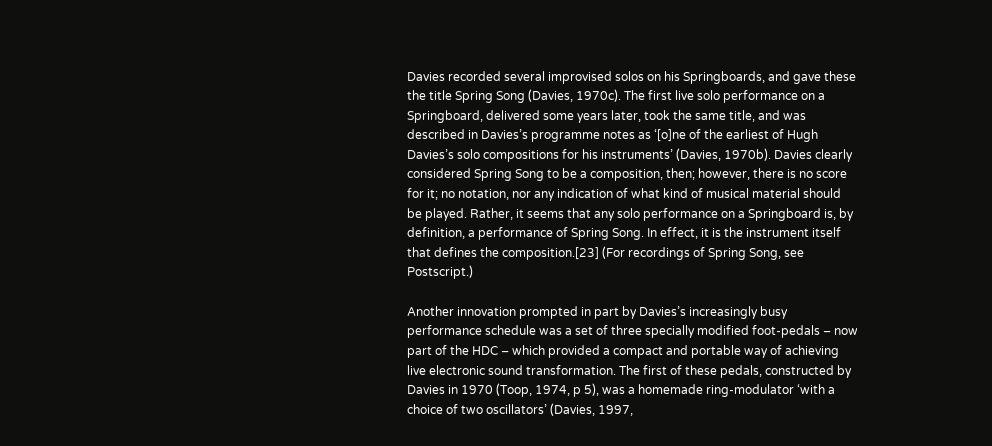Davies recorded several improvised solos on his Springboards, and gave these the title Spring Song (Davies, 1970c). The first live solo performance on a Springboard, delivered some years later, took the same title, and was described in Davies’s programme notes as ‘[o]ne of the earliest of Hugh Davies’s solo compositions for his instruments’ (Davies, 1970b). Davies clearly considered Spring Song to be a composition, then; however, there is no score for it; no notation, nor any indication of what kind of musical material should be played. Rather, it seems that any solo performance on a Springboard is, by definition, a performance of Spring Song. In effect, it is the instrument itself that defines the composition.[23] (For recordings of Spring Song, see Postscript.)

Another innovation prompted in part by Davies’s increasingly busy performance schedule was a set of three specially modified foot-pedals – now part of the HDC – which provided a compact and portable way of achieving live electronic sound transformation. The first of these pedals, constructed by Davies in 1970 (Toop, 1974, p 5), was a homemade ring-modulator ‘with a choice of two oscillators’ (Davies, 1997,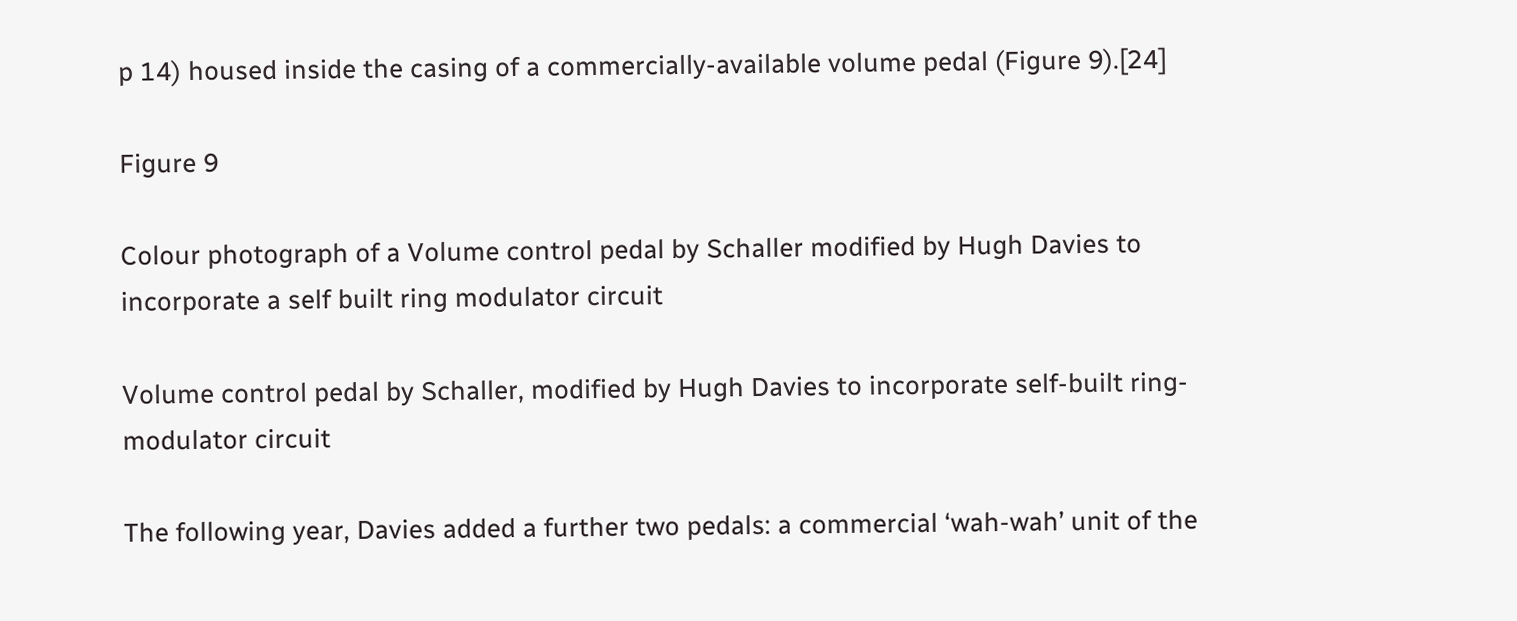p 14) housed inside the casing of a commercially-available volume pedal (Figure 9).[24]

Figure 9

Colour photograph of a Volume control pedal by Schaller modified by Hugh Davies to incorporate a self built ring modulator circuit

Volume control pedal by Schaller, modified by Hugh Davies to incorporate self-built ring-modulator circuit

The following year, Davies added a further two pedals: a commercial ‘wah-wah’ unit of the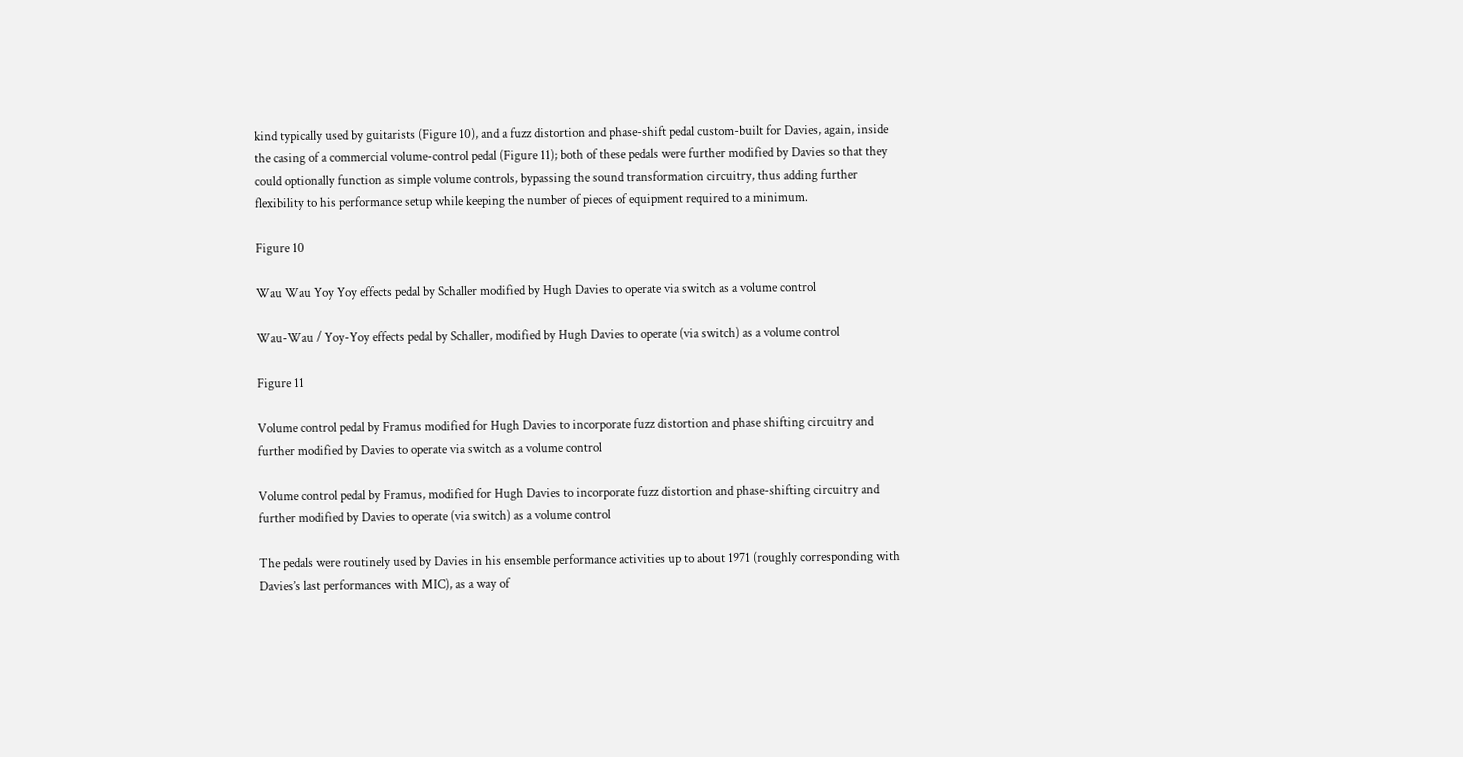kind typically used by guitarists (Figure 10), and a fuzz distortion and phase-shift pedal custom-built for Davies, again, inside the casing of a commercial volume-control pedal (Figure 11); both of these pedals were further modified by Davies so that they could optionally function as simple volume controls, bypassing the sound transformation circuitry, thus adding further flexibility to his performance setup while keeping the number of pieces of equipment required to a minimum.

Figure 10

Wau Wau Yoy Yoy effects pedal by Schaller modified by Hugh Davies to operate via switch as a volume control

Wau-Wau / Yoy-Yoy effects pedal by Schaller, modified by Hugh Davies to operate (via switch) as a volume control

Figure 11

Volume control pedal by Framus modified for Hugh Davies to incorporate fuzz distortion and phase shifting circuitry and further modified by Davies to operate via switch as a volume control

Volume control pedal by Framus, modified for Hugh Davies to incorporate fuzz distortion and phase-shifting circuitry and further modified by Davies to operate (via switch) as a volume control

The pedals were routinely used by Davies in his ensemble performance activities up to about 1971 (roughly corresponding with Davies’s last performances with MIC), as a way of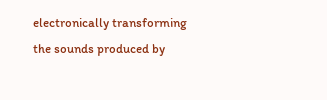electronically transforming the sounds produced by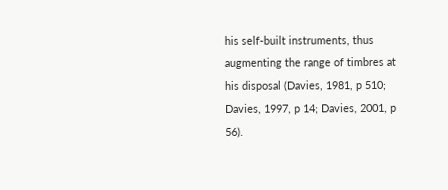his self-built instruments, thus augmenting the range of timbres at his disposal (Davies, 1981, p 510; Davies, 1997, p 14; Davies, 2001, p 56).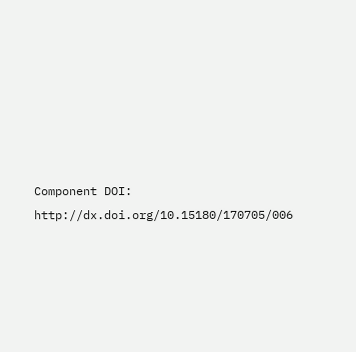Component DOI: http://dx.doi.org/10.15180/170705/006